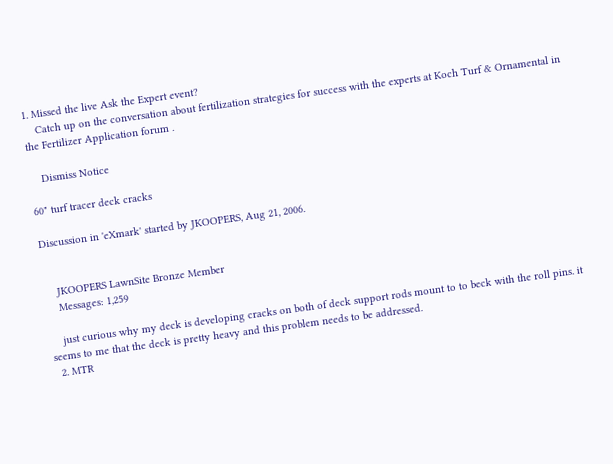1. Missed the live Ask the Expert event?
    Catch up on the conversation about fertilization strategies for success with the experts at Koch Turf & Ornamental in the Fertilizer Application forum .

    Dismiss Notice

60" turf tracer deck cracks

Discussion in 'eXmark' started by JKOOPERS, Aug 21, 2006.


    JKOOPERS LawnSite Bronze Member
    Messages: 1,259

    just curious why my deck is developing cracks on both of deck support rods mount to to beck with the roll pins. it seems to me that the deck is pretty heavy and this problem needs to be addressed.
  2. MTR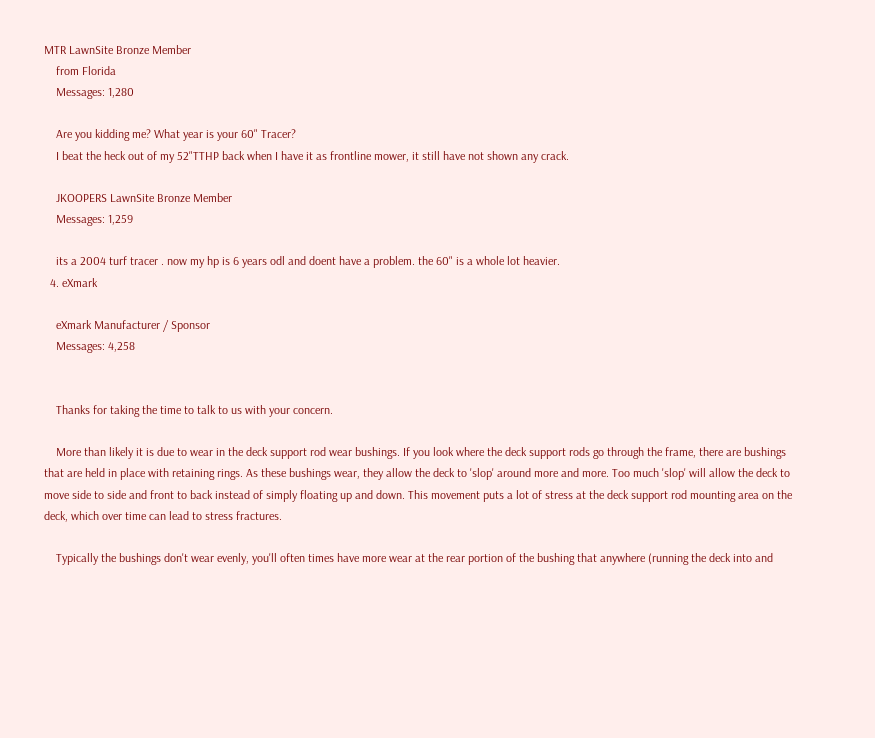MTR LawnSite Bronze Member
    from Florida
    Messages: 1,280

    Are you kidding me? What year is your 60" Tracer?
    I beat the heck out of my 52"TTHP back when I have it as frontline mower, it still have not shown any crack.

    JKOOPERS LawnSite Bronze Member
    Messages: 1,259

    its a 2004 turf tracer . now my hp is 6 years odl and doent have a problem. the 60" is a whole lot heavier.
  4. eXmark

    eXmark Manufacturer / Sponsor
    Messages: 4,258


    Thanks for taking the time to talk to us with your concern.

    More than likely it is due to wear in the deck support rod wear bushings. If you look where the deck support rods go through the frame, there are bushings that are held in place with retaining rings. As these bushings wear, they allow the deck to 'slop' around more and more. Too much 'slop' will allow the deck to move side to side and front to back instead of simply floating up and down. This movement puts a lot of stress at the deck support rod mounting area on the deck, which over time can lead to stress fractures.

    Typically the bushings don't wear evenly, you'll often times have more wear at the rear portion of the bushing that anywhere (running the deck into and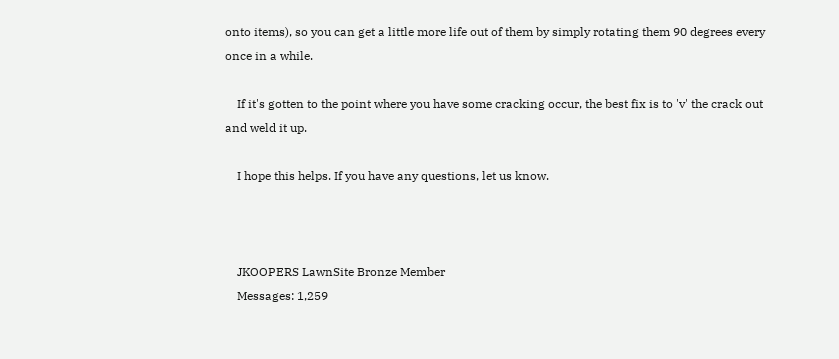onto items), so you can get a little more life out of them by simply rotating them 90 degrees every once in a while.

    If it's gotten to the point where you have some cracking occur, the best fix is to 'v' the crack out and weld it up.

    I hope this helps. If you have any questions, let us know.



    JKOOPERS LawnSite Bronze Member
    Messages: 1,259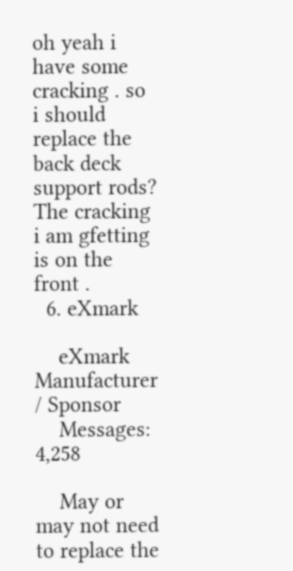oh yeah i have some cracking . so i should replace the back deck support rods? The cracking i am gfetting is on the front .
  6. eXmark

    eXmark Manufacturer / Sponsor
    Messages: 4,258

    May or may not need to replace the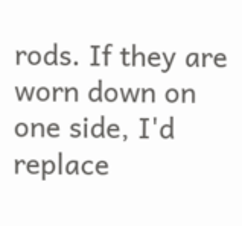rods. If they are worn down on one side, I'd replace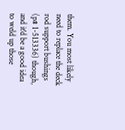them. You most likely need to replace the deck rod support bushings (p# 1-513336) though, and it'd be a good idea to weld up those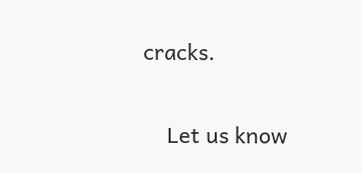cracks.

    Let us know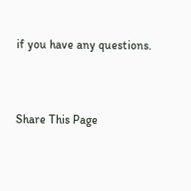if you have any questions.



Share This Page